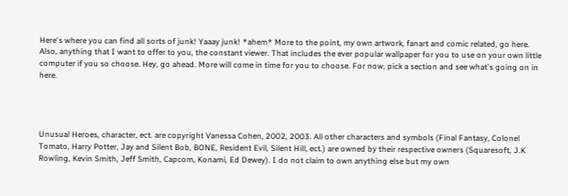Here's where you can find all sorts of junk! Yaaay junk! *ahem* More to the point, my own artwork, fanart and comic related, go here. Also, anything that I want to offer to you, the constant viewer. That includes the ever popular wallpaper for you to use on your own little computer if you so choose. Hey, go ahead. More will come in time for you to choose. For now, pick a section and see what's going on in here.




Unusual Heroes, character, ect. are copyright Vanessa Cohen, 2002, 2003. All other characters and symbols (Final Fantasy, Colonel Tomato, Harry Potter, Jay and Silent Bob, BONE, Resident Evil, Silent Hill, ect.) are owned by their respective owners (Squaresoft, J.K Rowling, Kevin Smith, Jeff Smith, Capcom, Konami, Ed Dewey). I do not claim to own anything else but my own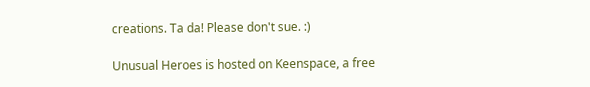creations. Ta da! Please don't sue. :)

Unusual Heroes is hosted on Keenspace, a free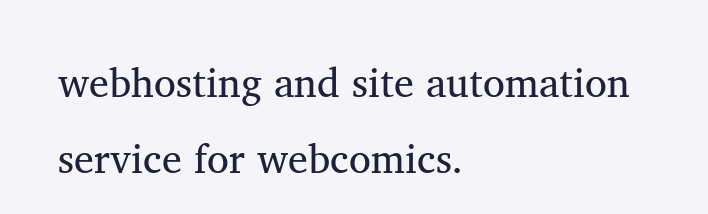webhosting and site automation service for webcomics.